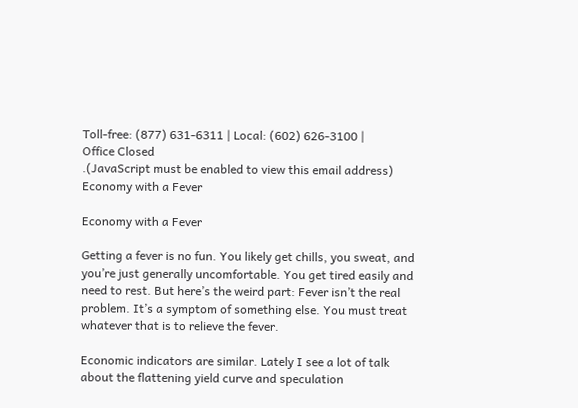Toll-free: (877) 631-6311 | Local: (602) 626-3100 |
Office Closed
.(JavaScript must be enabled to view this email address)
Economy with a Fever

Economy with a Fever

Getting a fever is no fun. You likely get chills, you sweat, and you’re just generally uncomfortable. You get tired easily and need to rest. But here’s the weird part: Fever isn’t the real problem. It’s a symptom of something else. You must treat whatever that is to relieve the fever.

Economic indicators are similar. Lately I see a lot of talk about the flattening yield curve and speculation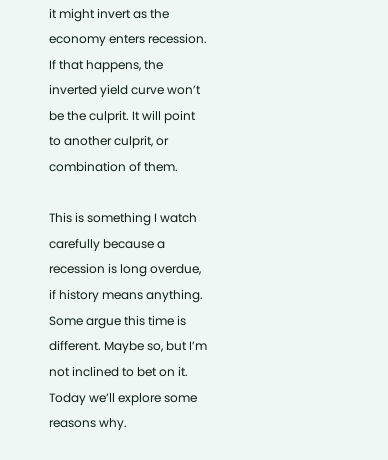it might invert as the economy enters recession. If that happens, the inverted yield curve won’t be the culprit. It will point to another culprit, or combination of them.

This is something I watch carefully because a recession is long overdue, if history means anything. Some argue this time is different. Maybe so, but I’m not inclined to bet on it. Today we’ll explore some reasons why.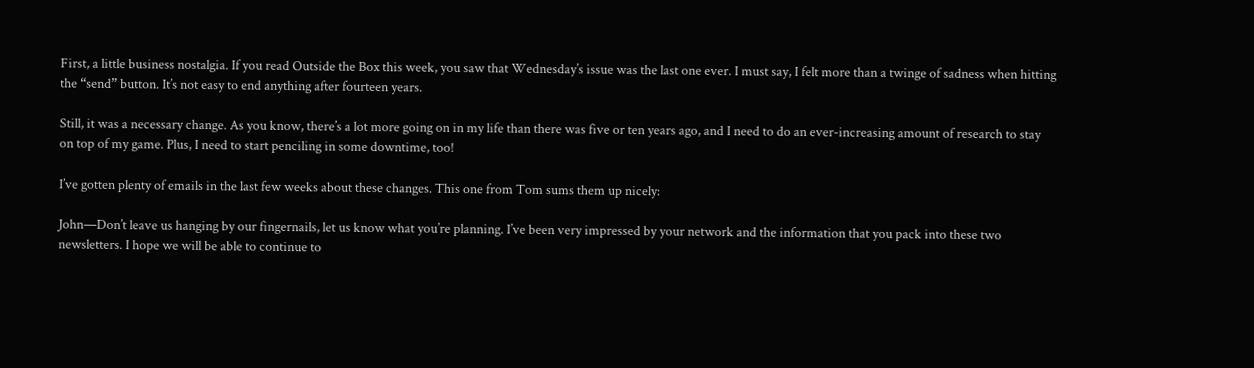First, a little business nostalgia. If you read Outside the Box this week, you saw that Wednesday’s issue was the last one ever. I must say, I felt more than a twinge of sadness when hitting the “send” button. It’s not easy to end anything after fourteen years.

Still, it was a necessary change. As you know, there’s a lot more going on in my life than there was five or ten years ago, and I need to do an ever-increasing amount of research to stay on top of my game. Plus, I need to start penciling in some downtime, too!

I’ve gotten plenty of emails in the last few weeks about these changes. This one from Tom sums them up nicely:

John—Don’t leave us hanging by our fingernails, let us know what you’re planning. I’ve been very impressed by your network and the information that you pack into these two newsletters. I hope we will be able to continue to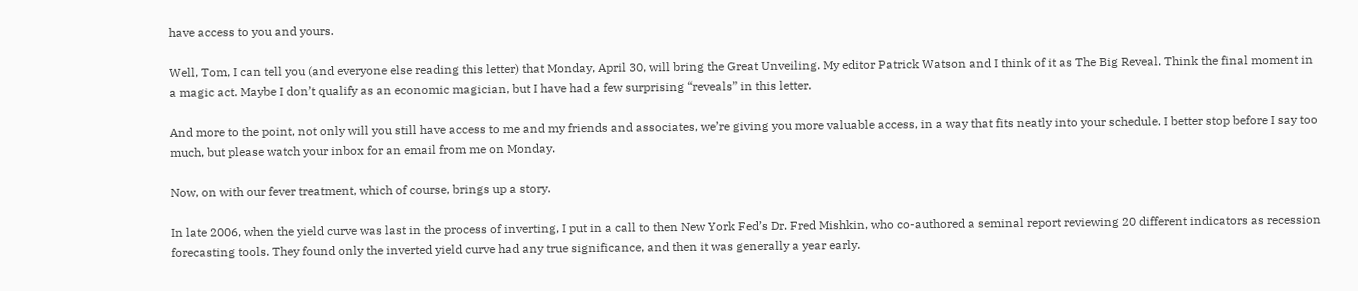have access to you and yours.

Well, Tom, I can tell you (and everyone else reading this letter) that Monday, April 30, will bring the Great Unveiling. My editor Patrick Watson and I think of it as The Big Reveal. Think the final moment in a magic act. Maybe I don’t qualify as an economic magician, but I have had a few surprising “reveals” in this letter.

And more to the point, not only will you still have access to me and my friends and associates, we’re giving you more valuable access, in a way that fits neatly into your schedule. I better stop before I say too much, but please watch your inbox for an email from me on Monday.

Now, on with our fever treatment, which of course, brings up a story.

In late 2006, when the yield curve was last in the process of inverting, I put in a call to then New York Fed’s Dr. Fred Mishkin, who co-authored a seminal report reviewing 20 different indicators as recession forecasting tools. They found only the inverted yield curve had any true significance, and then it was generally a year early.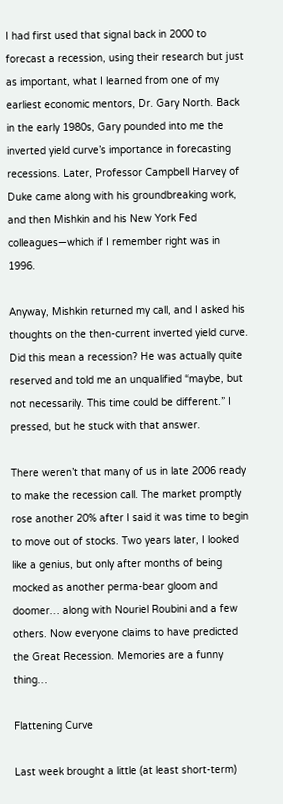I had first used that signal back in 2000 to forecast a recession, using their research but just as important, what I learned from one of my earliest economic mentors, Dr. Gary North. Back in the early 1980s, Gary pounded into me the inverted yield curve’s importance in forecasting recessions. Later, Professor Campbell Harvey of Duke came along with his groundbreaking work, and then Mishkin and his New York Fed colleagues—which if I remember right was in 1996.

Anyway, Mishkin returned my call, and I asked his thoughts on the then-current inverted yield curve. Did this mean a recession? He was actually quite reserved and told me an unqualified “maybe, but not necessarily. This time could be different.” I pressed, but he stuck with that answer.

There weren’t that many of us in late 2006 ready to make the recession call. The market promptly rose another 20% after I said it was time to begin to move out of stocks. Two years later, I looked like a genius, but only after months of being mocked as another perma-bear gloom and doomer… along with Nouriel Roubini and a few others. Now everyone claims to have predicted the Great Recession. Memories are a funny thing…

Flattening Curve

Last week brought a little (at least short-term)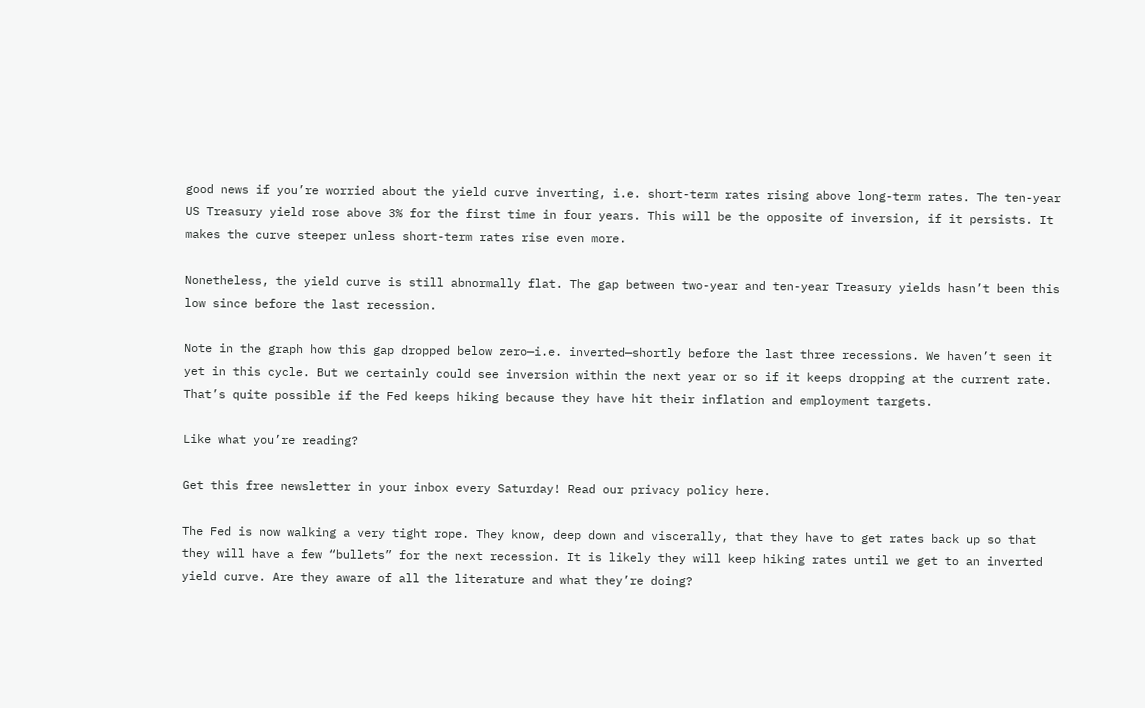good news if you’re worried about the yield curve inverting, i.e. short-term rates rising above long-term rates. The ten-year US Treasury yield rose above 3% for the first time in four years. This will be the opposite of inversion, if it persists. It makes the curve steeper unless short-term rates rise even more.

Nonetheless, the yield curve is still abnormally flat. The gap between two-year and ten-year Treasury yields hasn’t been this low since before the last recession.

Note in the graph how this gap dropped below zero—i.e. inverted—shortly before the last three recessions. We haven’t seen it yet in this cycle. But we certainly could see inversion within the next year or so if it keeps dropping at the current rate. That’s quite possible if the Fed keeps hiking because they have hit their inflation and employment targets.

Like what you’re reading?

Get this free newsletter in your inbox every Saturday! Read our privacy policy here.

The Fed is now walking a very tight rope. They know, deep down and viscerally, that they have to get rates back up so that they will have a few “bullets” for the next recession. It is likely they will keep hiking rates until we get to an inverted yield curve. Are they aware of all the literature and what they’re doing?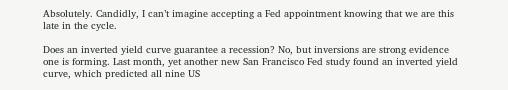Absolutely. Candidly, I can’t imagine accepting a Fed appointment knowing that we are this late in the cycle.

Does an inverted yield curve guarantee a recession? No, but inversions are strong evidence one is forming. Last month, yet another new San Francisco Fed study found an inverted yield curve, which predicted all nine US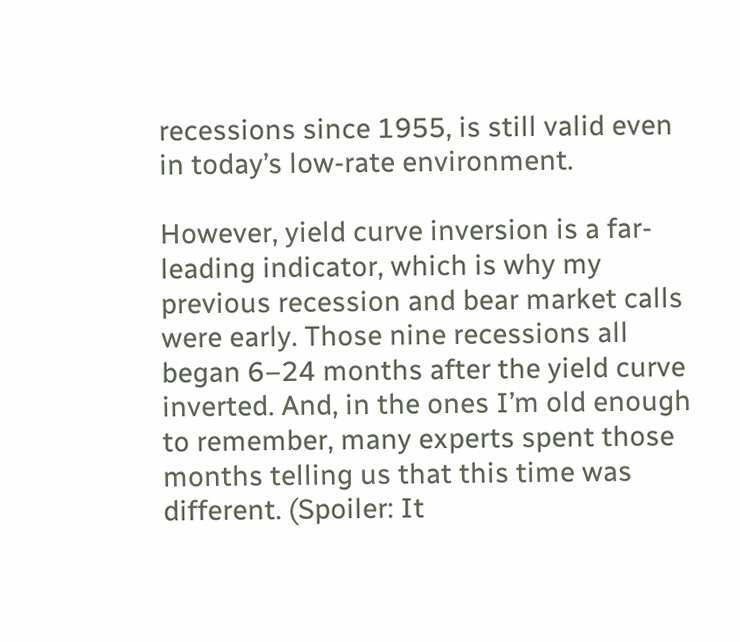recessions since 1955, is still valid even in today’s low-rate environment.

However, yield curve inversion is a far-leading indicator, which is why my previous recession and bear market calls were early. Those nine recessions all began 6–24 months after the yield curve inverted. And, in the ones I’m old enough to remember, many experts spent those months telling us that this time was different. (Spoiler: It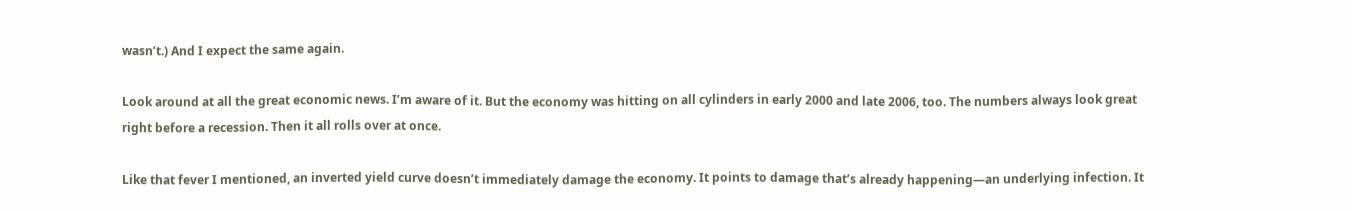wasn’t.) And I expect the same again.

Look around at all the great economic news. I’m aware of it. But the economy was hitting on all cylinders in early 2000 and late 2006, too. The numbers always look great right before a recession. Then it all rolls over at once.

Like that fever I mentioned, an inverted yield curve doesn’t immediately damage the economy. It points to damage that’s already happening—an underlying infection. It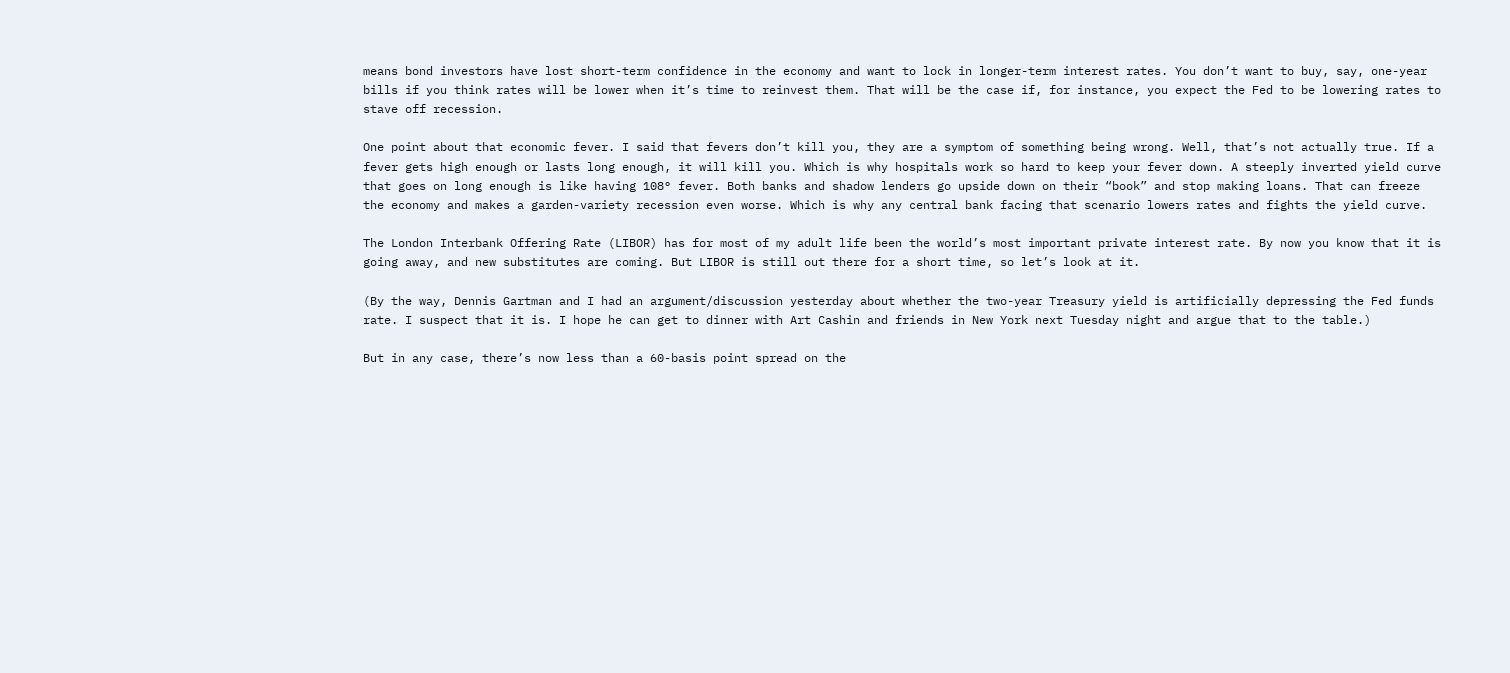means bond investors have lost short-term confidence in the economy and want to lock in longer-term interest rates. You don’t want to buy, say, one-year bills if you think rates will be lower when it’s time to reinvest them. That will be the case if, for instance, you expect the Fed to be lowering rates to stave off recession.

One point about that economic fever. I said that fevers don’t kill you, they are a symptom of something being wrong. Well, that’s not actually true. If a fever gets high enough or lasts long enough, it will kill you. Which is why hospitals work so hard to keep your fever down. A steeply inverted yield curve that goes on long enough is like having 108° fever. Both banks and shadow lenders go upside down on their “book” and stop making loans. That can freeze the economy and makes a garden-variety recession even worse. Which is why any central bank facing that scenario lowers rates and fights the yield curve.

The London Interbank Offering Rate (LIBOR) has for most of my adult life been the world’s most important private interest rate. By now you know that it is going away, and new substitutes are coming. But LIBOR is still out there for a short time, so let’s look at it.

(By the way, Dennis Gartman and I had an argument/discussion yesterday about whether the two-year Treasury yield is artificially depressing the Fed funds rate. I suspect that it is. I hope he can get to dinner with Art Cashin and friends in New York next Tuesday night and argue that to the table.)

But in any case, there’s now less than a 60-basis point spread on the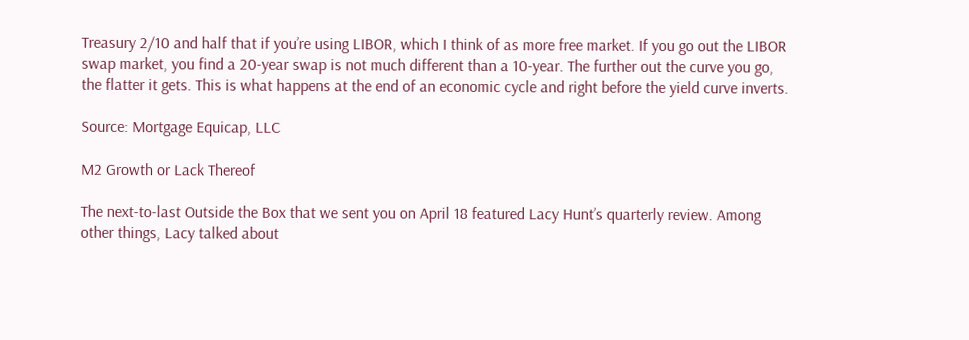Treasury 2/10 and half that if you’re using LIBOR, which I think of as more free market. If you go out the LIBOR swap market, you find a 20-year swap is not much different than a 10-year. The further out the curve you go, the flatter it gets. This is what happens at the end of an economic cycle and right before the yield curve inverts.

Source: Mortgage Equicap, LLC

M2 Growth or Lack Thereof

The next-to-last Outside the Box that we sent you on April 18 featured Lacy Hunt’s quarterly review. Among other things, Lacy talked about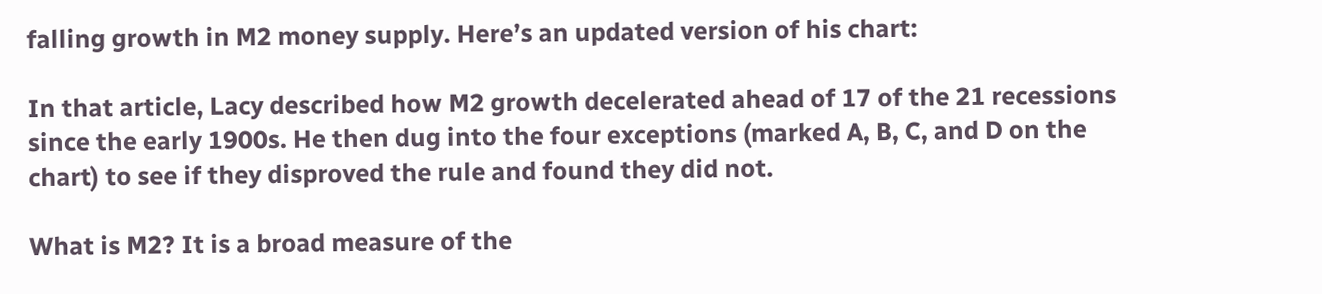falling growth in M2 money supply. Here’s an updated version of his chart:

In that article, Lacy described how M2 growth decelerated ahead of 17 of the 21 recessions since the early 1900s. He then dug into the four exceptions (marked A, B, C, and D on the chart) to see if they disproved the rule and found they did not.

What is M2? It is a broad measure of the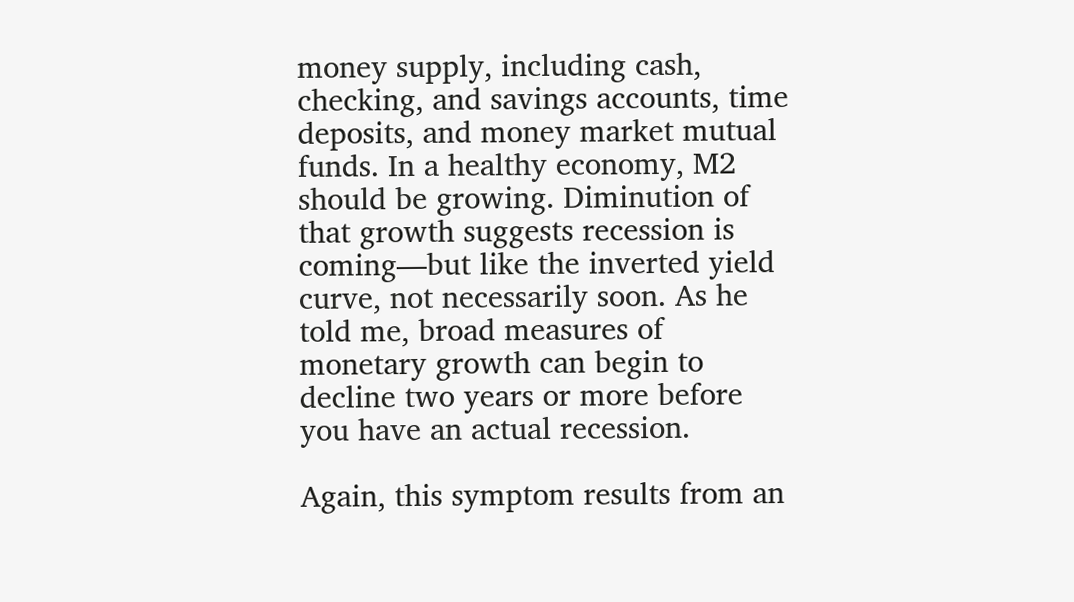money supply, including cash, checking, and savings accounts, time deposits, and money market mutual funds. In a healthy economy, M2 should be growing. Diminution of that growth suggests recession is coming—but like the inverted yield curve, not necessarily soon. As he told me, broad measures of monetary growth can begin to decline two years or more before you have an actual recession.

Again, this symptom results from an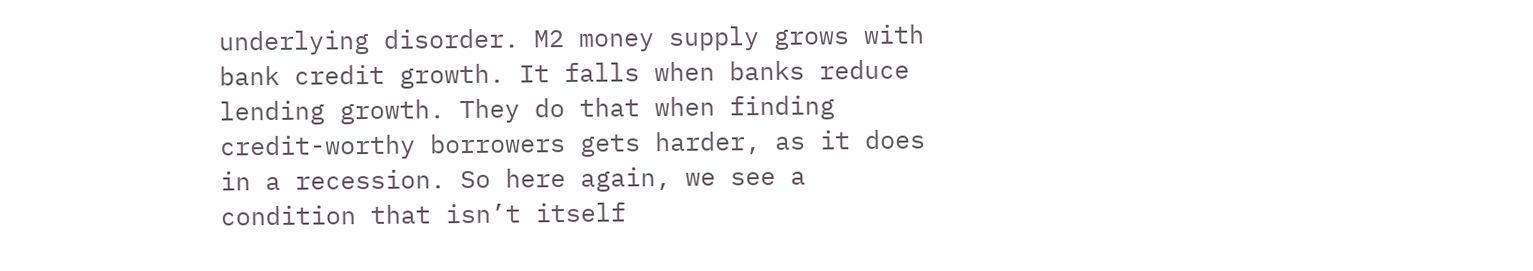underlying disorder. M2 money supply grows with bank credit growth. It falls when banks reduce lending growth. They do that when finding credit-worthy borrowers gets harder, as it does in a recession. So here again, we see a condition that isn’t itself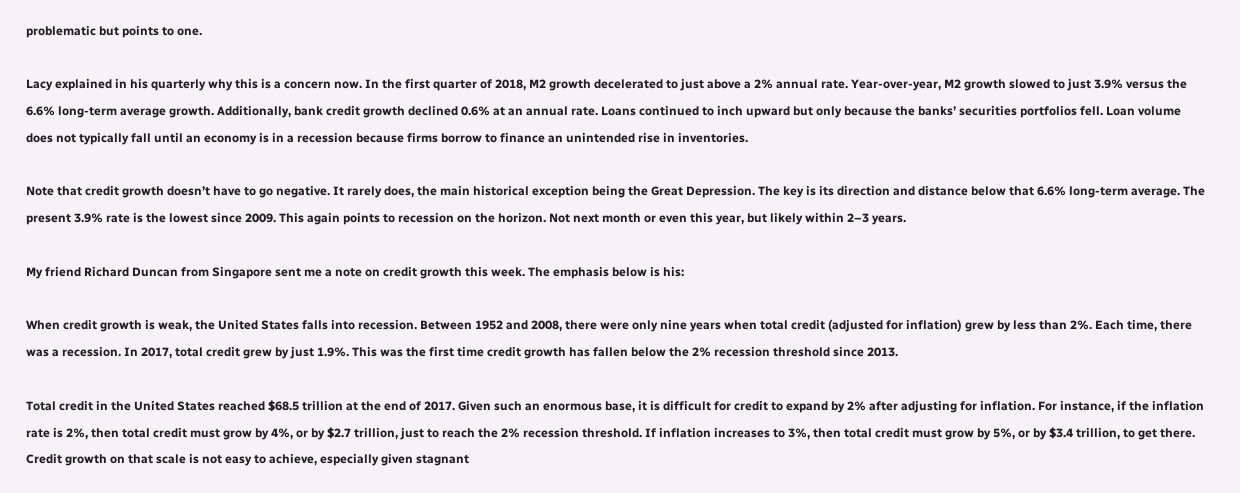problematic but points to one.

Lacy explained in his quarterly why this is a concern now. In the first quarter of 2018, M2 growth decelerated to just above a 2% annual rate. Year-over-year, M2 growth slowed to just 3.9% versus the 6.6% long-term average growth. Additionally, bank credit growth declined 0.6% at an annual rate. Loans continued to inch upward but only because the banks’ securities portfolios fell. Loan volume does not typically fall until an economy is in a recession because firms borrow to finance an unintended rise in inventories.

Note that credit growth doesn’t have to go negative. It rarely does, the main historical exception being the Great Depression. The key is its direction and distance below that 6.6% long-term average. The present 3.9% rate is the lowest since 2009. This again points to recession on the horizon. Not next month or even this year, but likely within 2–3 years.

My friend Richard Duncan from Singapore sent me a note on credit growth this week. The emphasis below is his:

When credit growth is weak, the United States falls into recession. Between 1952 and 2008, there were only nine years when total credit (adjusted for inflation) grew by less than 2%. Each time, there was a recession. In 2017, total credit grew by just 1.9%. This was the first time credit growth has fallen below the 2% recession threshold since 2013.

Total credit in the United States reached $68.5 trillion at the end of 2017. Given such an enormous base, it is difficult for credit to expand by 2% after adjusting for inflation. For instance, if the inflation rate is 2%, then total credit must grow by 4%, or by $2.7 trillion, just to reach the 2% recession threshold. If inflation increases to 3%, then total credit must grow by 5%, or by $3.4 trillion, to get there. Credit growth on that scale is not easy to achieve, especially given stagnant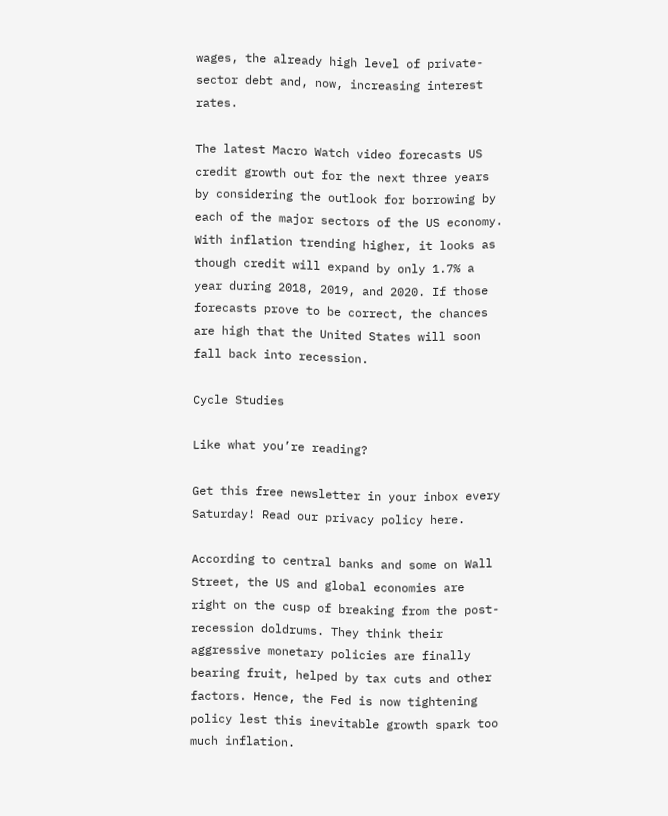wages, the already high level of private-sector debt and, now, increasing interest rates.

The latest Macro Watch video forecasts US credit growth out for the next three years by considering the outlook for borrowing by each of the major sectors of the US economy. With inflation trending higher, it looks as though credit will expand by only 1.7% a year during 2018, 2019, and 2020. If those forecasts prove to be correct, the chances are high that the United States will soon fall back into recession.

Cycle Studies

Like what you’re reading?

Get this free newsletter in your inbox every Saturday! Read our privacy policy here.

According to central banks and some on Wall Street, the US and global economies are right on the cusp of breaking from the post-recession doldrums. They think their aggressive monetary policies are finally bearing fruit, helped by tax cuts and other factors. Hence, the Fed is now tightening policy lest this inevitable growth spark too much inflation.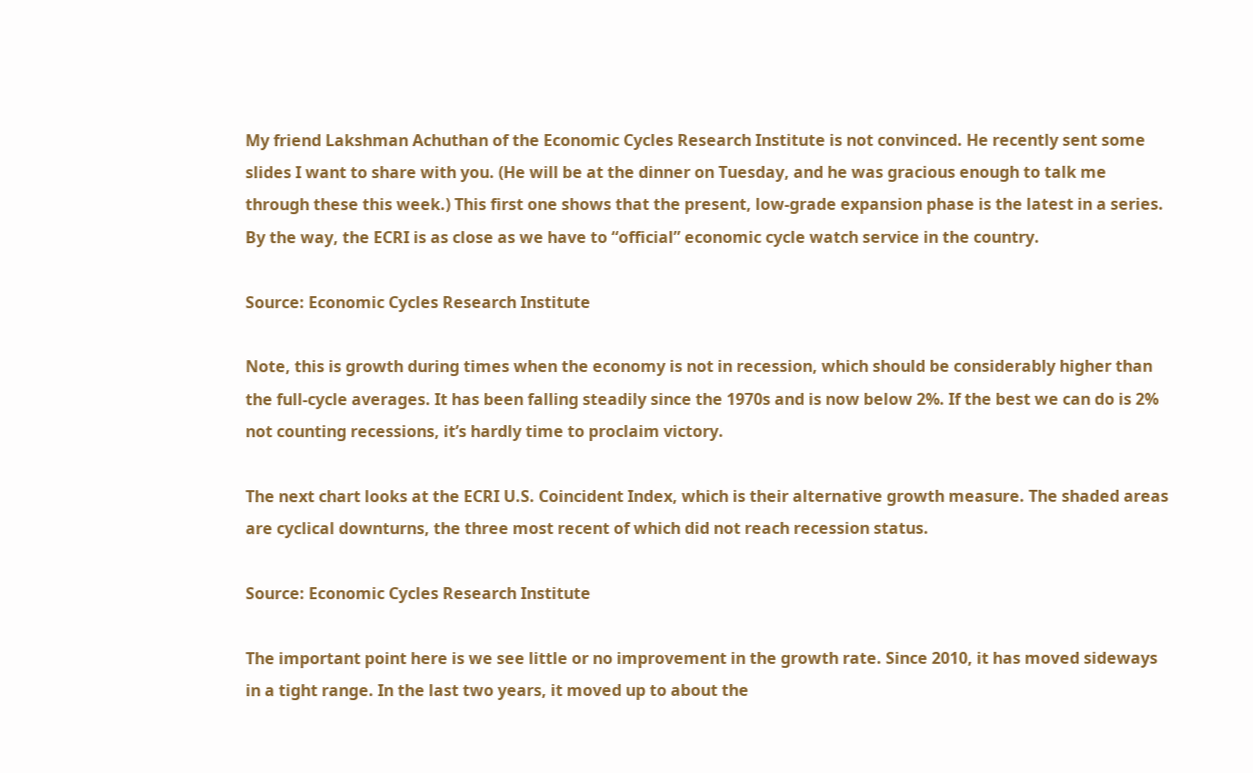My friend Lakshman Achuthan of the Economic Cycles Research Institute is not convinced. He recently sent some slides I want to share with you. (He will be at the dinner on Tuesday, and he was gracious enough to talk me through these this week.) This first one shows that the present, low-grade expansion phase is the latest in a series. By the way, the ECRI is as close as we have to “official” economic cycle watch service in the country.

Source: Economic Cycles Research Institute

Note, this is growth during times when the economy is not in recession, which should be considerably higher than the full-cycle averages. It has been falling steadily since the 1970s and is now below 2%. If the best we can do is 2% not counting recessions, it’s hardly time to proclaim victory.

The next chart looks at the ECRI U.S. Coincident Index, which is their alternative growth measure. The shaded areas are cyclical downturns, the three most recent of which did not reach recession status.

Source: Economic Cycles Research Institute

The important point here is we see little or no improvement in the growth rate. Since 2010, it has moved sideways in a tight range. In the last two years, it moved up to about the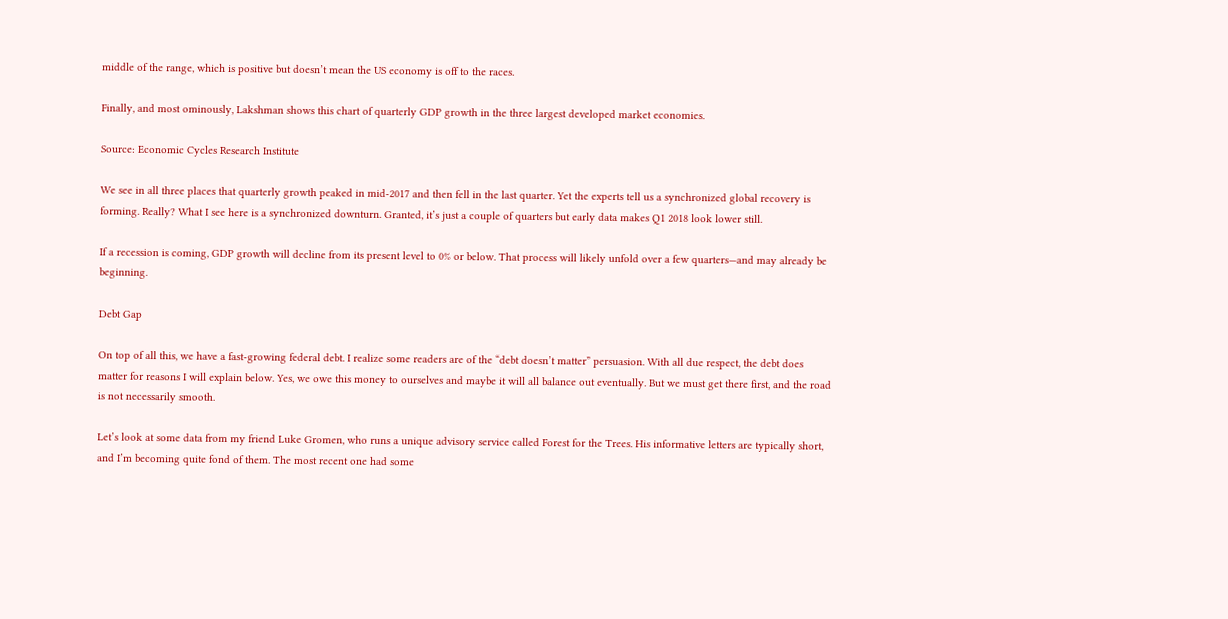middle of the range, which is positive but doesn’t mean the US economy is off to the races.

Finally, and most ominously, Lakshman shows this chart of quarterly GDP growth in the three largest developed market economies.

Source: Economic Cycles Research Institute

We see in all three places that quarterly growth peaked in mid-2017 and then fell in the last quarter. Yet the experts tell us a synchronized global recovery is forming. Really? What I see here is a synchronized downturn. Granted, it’s just a couple of quarters but early data makes Q1 2018 look lower still.

If a recession is coming, GDP growth will decline from its present level to 0% or below. That process will likely unfold over a few quarters—and may already be beginning.

Debt Gap

On top of all this, we have a fast-growing federal debt. I realize some readers are of the “debt doesn’t matter” persuasion. With all due respect, the debt does matter for reasons I will explain below. Yes, we owe this money to ourselves and maybe it will all balance out eventually. But we must get there first, and the road is not necessarily smooth.

Let’s look at some data from my friend Luke Gromen, who runs a unique advisory service called Forest for the Trees. His informative letters are typically short, and I’m becoming quite fond of them. The most recent one had some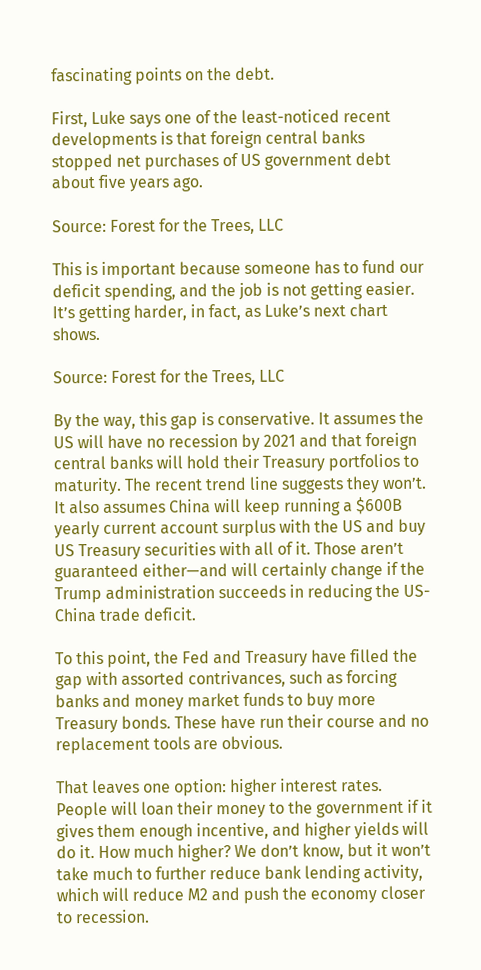fascinating points on the debt.

First, Luke says one of the least-noticed recent developments is that foreign central banks stopped net purchases of US government debt about five years ago.

Source: Forest for the Trees, LLC

This is important because someone has to fund our deficit spending, and the job is not getting easier. It’s getting harder, in fact, as Luke’s next chart shows.

Source: Forest for the Trees, LLC

By the way, this gap is conservative. It assumes the US will have no recession by 2021 and that foreign central banks will hold their Treasury portfolios to maturity. The recent trend line suggests they won’t. It also assumes China will keep running a $600B yearly current account surplus with the US and buy US Treasury securities with all of it. Those aren’t guaranteed either—and will certainly change if the Trump administration succeeds in reducing the US-China trade deficit.

To this point, the Fed and Treasury have filled the gap with assorted contrivances, such as forcing banks and money market funds to buy more Treasury bonds. These have run their course and no replacement tools are obvious.

That leaves one option: higher interest rates. People will loan their money to the government if it gives them enough incentive, and higher yields will do it. How much higher? We don’t know, but it won’t take much to further reduce bank lending activity, which will reduce M2 and push the economy closer to recession.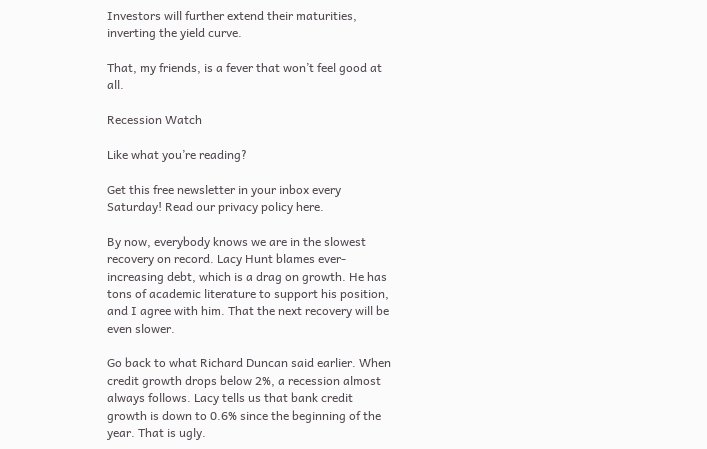Investors will further extend their maturities, inverting the yield curve.

That, my friends, is a fever that won’t feel good at all.

Recession Watch

Like what you’re reading?

Get this free newsletter in your inbox every Saturday! Read our privacy policy here.

By now, everybody knows we are in the slowest recovery on record. Lacy Hunt blames ever-increasing debt, which is a drag on growth. He has tons of academic literature to support his position, and I agree with him. That the next recovery will be even slower.

Go back to what Richard Duncan said earlier. When credit growth drops below 2%, a recession almost always follows. Lacy tells us that bank credit growth is down to 0.6% since the beginning of the year. That is ugly.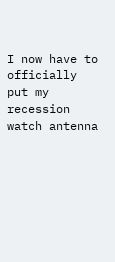I now have to officially put my recession watch antenna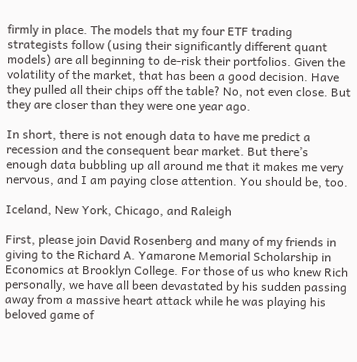firmly in place. The models that my four ETF trading strategists follow (using their significantly different quant models) are all beginning to de-risk their portfolios. Given the volatility of the market, that has been a good decision. Have they pulled all their chips off the table? No, not even close. But they are closer than they were one year ago.

In short, there is not enough data to have me predict a recession and the consequent bear market. But there’s enough data bubbling up all around me that it makes me very nervous, and I am paying close attention. You should be, too.

Iceland, New York, Chicago, and Raleigh

First, please join David Rosenberg and many of my friends in giving to the Richard A. Yamarone Memorial Scholarship in Economics at Brooklyn College. For those of us who knew Rich personally, we have all been devastated by his sudden passing away from a massive heart attack while he was playing his beloved game of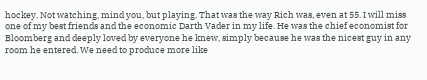hockey. Not watching, mind you, but playing. That was the way Rich was, even at 55. I will miss one of my best friends and the economic Darth Vader in my life. He was the chief economist for Bloomberg and deeply loved by everyone he knew, simply because he was the nicest guy in any room he entered. We need to produce more like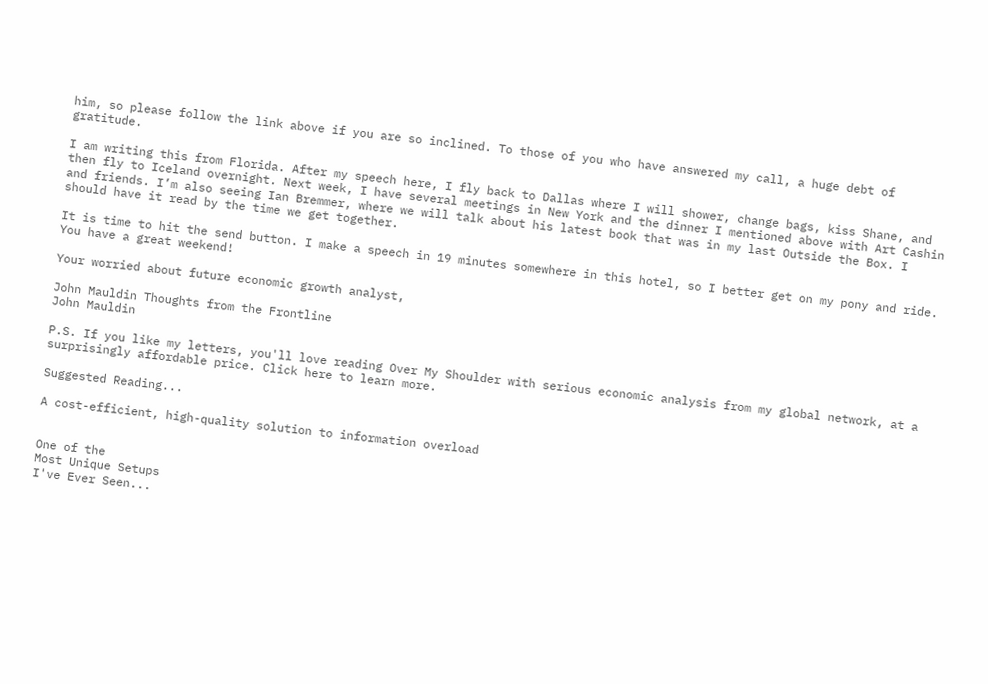him, so please follow the link above if you are so inclined. To those of you who have answered my call, a huge debt of gratitude.

I am writing this from Florida. After my speech here, I fly back to Dallas where I will shower, change bags, kiss Shane, and then fly to Iceland overnight. Next week, I have several meetings in New York and the dinner I mentioned above with Art Cashin and friends. I’m also seeing Ian Bremmer, where we will talk about his latest book that was in my last Outside the Box. I should have it read by the time we get together.

It is time to hit the send button. I make a speech in 19 minutes somewhere in this hotel, so I better get on my pony and ride. You have a great weekend!

Your worried about future economic growth analyst,

John Mauldin Thoughts from the Frontline
John Mauldin

P.S. If you like my letters, you'll love reading Over My Shoulder with serious economic analysis from my global network, at a surprisingly affordable price. Click here to learn more.

Suggested Reading...

A cost-efficient, high-quality solution to information overload


One of the
Most Unique Setups
I've Ever Seen...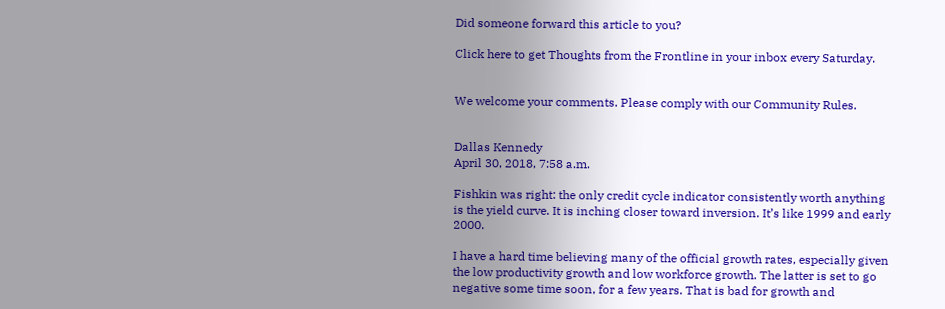Did someone forward this article to you?

Click here to get Thoughts from the Frontline in your inbox every Saturday.


We welcome your comments. Please comply with our Community Rules.


Dallas Kennedy
April 30, 2018, 7:58 a.m.

Fishkin was right: the only credit cycle indicator consistently worth anything is the yield curve. It is inching closer toward inversion. It’s like 1999 and early 2000.

I have a hard time believing many of the official growth rates, especially given the low productivity growth and low workforce growth. The latter is set to go negative some time soon, for a few years. That is bad for growth and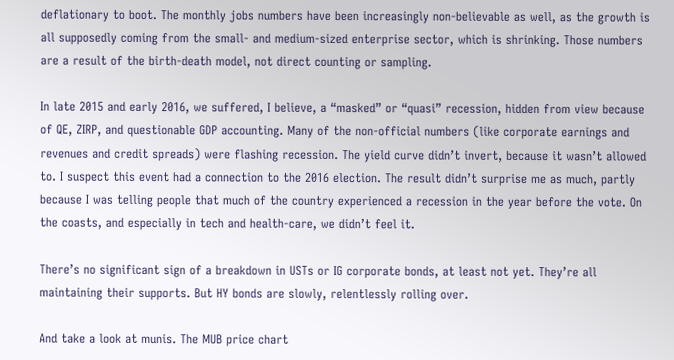deflationary to boot. The monthly jobs numbers have been increasingly non-believable as well, as the growth is all supposedly coming from the small- and medium-sized enterprise sector, which is shrinking. Those numbers are a result of the birth-death model, not direct counting or sampling.

In late 2015 and early 2016, we suffered, I believe, a “masked” or “quasi” recession, hidden from view because of QE, ZIRP, and questionable GDP accounting. Many of the non-official numbers (like corporate earnings and revenues and credit spreads) were flashing recession. The yield curve didn’t invert, because it wasn’t allowed to. I suspect this event had a connection to the 2016 election. The result didn’t surprise me as much, partly because I was telling people that much of the country experienced a recession in the year before the vote. On the coasts, and especially in tech and health-care, we didn’t feel it.

There’s no significant sign of a breakdown in USTs or IG corporate bonds, at least not yet. They’re all maintaining their supports. But HY bonds are slowly, relentlessly rolling over.

And take a look at munis. The MUB price chart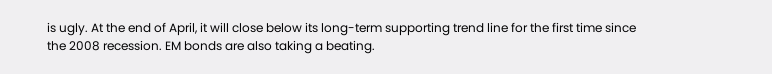is ugly. At the end of April, it will close below its long-term supporting trend line for the first time since the 2008 recession. EM bonds are also taking a beating.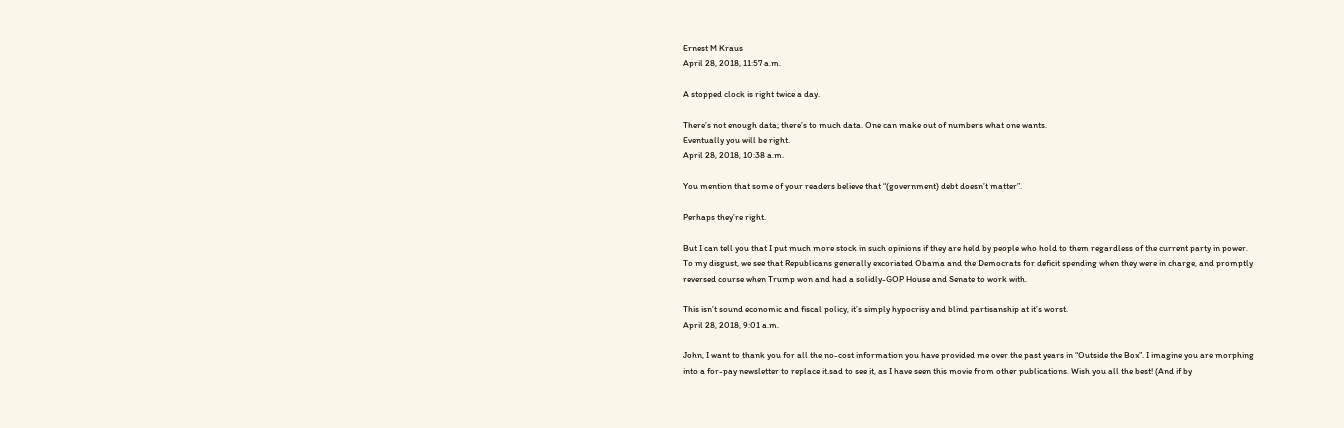Ernest M Kraus
April 28, 2018, 11:57 a.m.

A stopped clock is right twice a day.

There’s not enough data; there’s to much data. One can make out of numbers what one wants.
Eventually you will be right.
April 28, 2018, 10:38 a.m.

You mention that some of your readers believe that “(government) debt doesn’t matter”.

Perhaps they’re right.

But I can tell you that I put much more stock in such opinions if they are held by people who hold to them regardless of the current party in power. To my disgust, we see that Republicans generally excoriated Obama and the Democrats for deficit spending when they were in charge, and promptly reversed course when Trump won and had a solidly-GOP House and Senate to work with.

This isn’t sound economic and fiscal policy, it’s simply hypocrisy and blind partisanship at it’s worst.
April 28, 2018, 9:01 a.m.

John, I want to thank you for all the no-cost information you have provided me over the past years in “Outside the Box”. I imagine you are morphing into a for-pay newsletter to replace it.sad to see it, as I have seen this movie from other publications. Wish you all the best! (And if by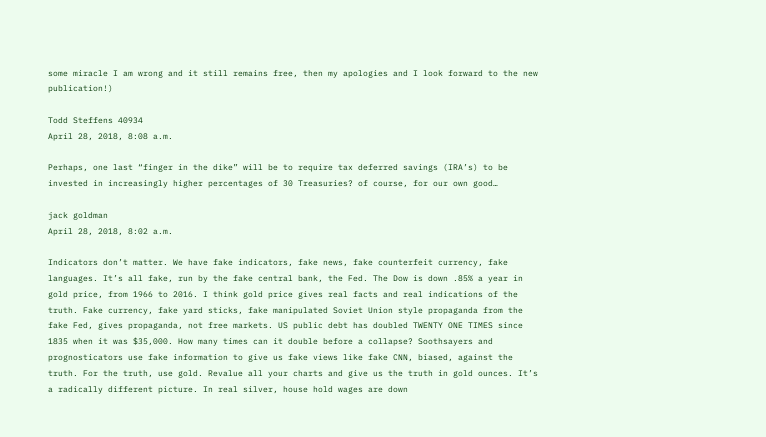some miracle I am wrong and it still remains free, then my apologies and I look forward to the new publication!)

Todd Steffens 40934
April 28, 2018, 8:08 a.m.

Perhaps, one last “finger in the dike” will be to require tax deferred savings (IRA’s) to be invested in increasingly higher percentages of 30 Treasuries? of course, for our own good…

jack goldman
April 28, 2018, 8:02 a.m.

Indicators don’t matter. We have fake indicators, fake news, fake counterfeit currency, fake languages. It’s all fake, run by the fake central bank, the Fed. The Dow is down .85% a year in gold price, from 1966 to 2016. I think gold price gives real facts and real indications of the truth. Fake currency, fake yard sticks, fake manipulated Soviet Union style propaganda from the fake Fed, gives propaganda, not free markets. US public debt has doubled TWENTY ONE TIMES since 1835 when it was $35,000. How many times can it double before a collapse? Soothsayers and prognosticators use fake information to give us fake views like fake CNN, biased, against the truth. For the truth, use gold. Revalue all your charts and give us the truth in gold ounces. It’s a radically different picture. In real silver, house hold wages are down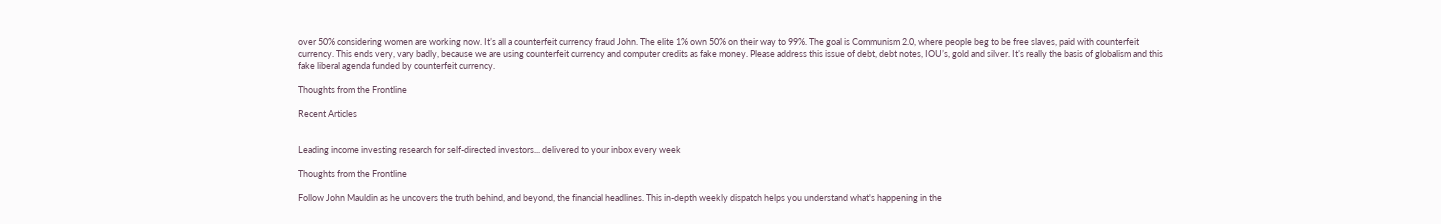over 50% considering women are working now. It’s all a counterfeit currency fraud John. The elite 1% own 50% on their way to 99%. The goal is Communism 2.0, where people beg to be free slaves, paid with counterfeit currency. This ends very, vary badly, because we are using counterfeit currency and computer credits as fake money. Please address this issue of debt, debt notes, IOU’s, gold and silver. It’s really the basis of globalism and this fake liberal agenda funded by counterfeit currency.

Thoughts from the Frontline

Recent Articles


Leading income investing research for self-directed investors... delivered to your inbox every week

Thoughts from the Frontline

Follow John Mauldin as he uncovers the truth behind, and beyond, the financial headlines. This in-depth weekly dispatch helps you understand what's happening in the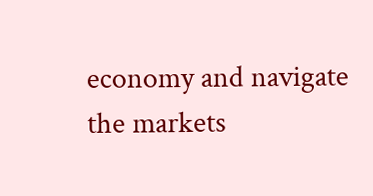economy and navigate the markets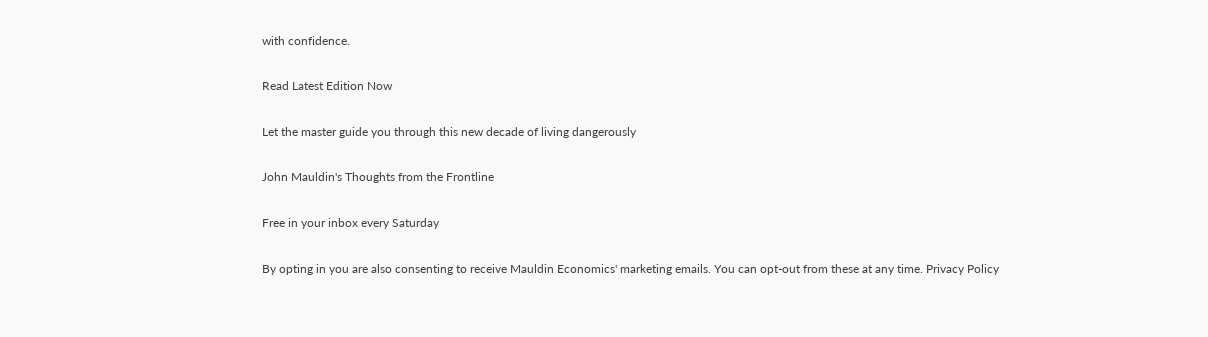with confidence.

Read Latest Edition Now

Let the master guide you through this new decade of living dangerously

John Mauldin's Thoughts from the Frontline

Free in your inbox every Saturday

By opting in you are also consenting to receive Mauldin Economics' marketing emails. You can opt-out from these at any time. Privacy Policy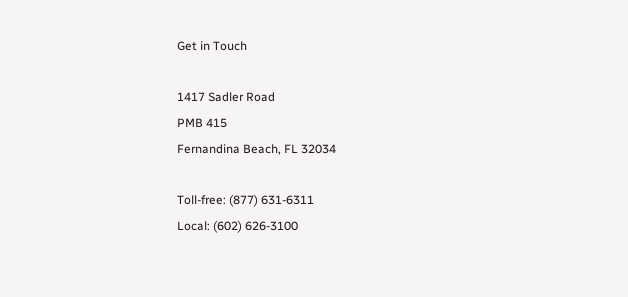Get in Touch

1417 Sadler Road
PMB 415
Fernandina Beach, FL 32034

Toll-free: (877) 631-6311
Local: (602) 626-3100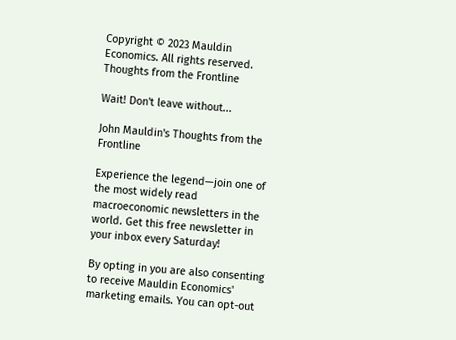Copyright © 2023 Mauldin Economics. All rights reserved.
Thoughts from the Frontline

Wait! Don't leave without...

John Mauldin's Thoughts from the Frontline

Experience the legend—join one of the most widely read macroeconomic newsletters in the world. Get this free newsletter in your inbox every Saturday!

By opting in you are also consenting to receive Mauldin Economics' marketing emails. You can opt-out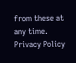from these at any time. Privacy Policy